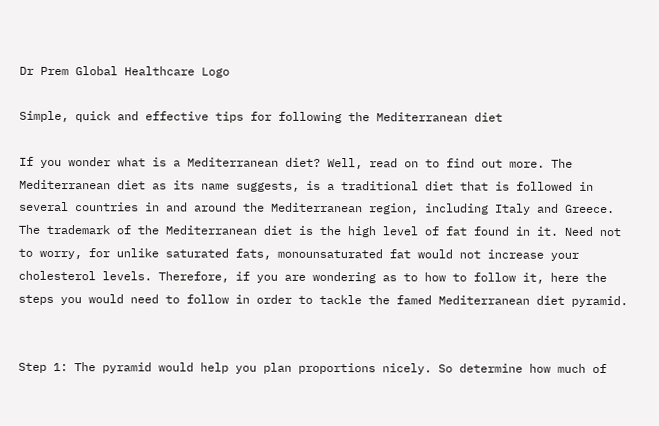Dr Prem Global Healthcare Logo

Simple, quick and effective tips for following the Mediterranean diet

If you wonder what is a Mediterranean diet? Well, read on to find out more. The Mediterranean diet as its name suggests, is a traditional diet that is followed in several countries in and around the Mediterranean region, including Italy and Greece. The trademark of the Mediterranean diet is the high level of fat found in it. Need not to worry, for unlike saturated fats, monounsaturated fat would not increase your cholesterol levels. Therefore, if you are wondering as to how to follow it, here the steps you would need to follow in order to tackle the famed Mediterranean diet pyramid.


Step 1: The pyramid would help you plan proportions nicely. So determine how much of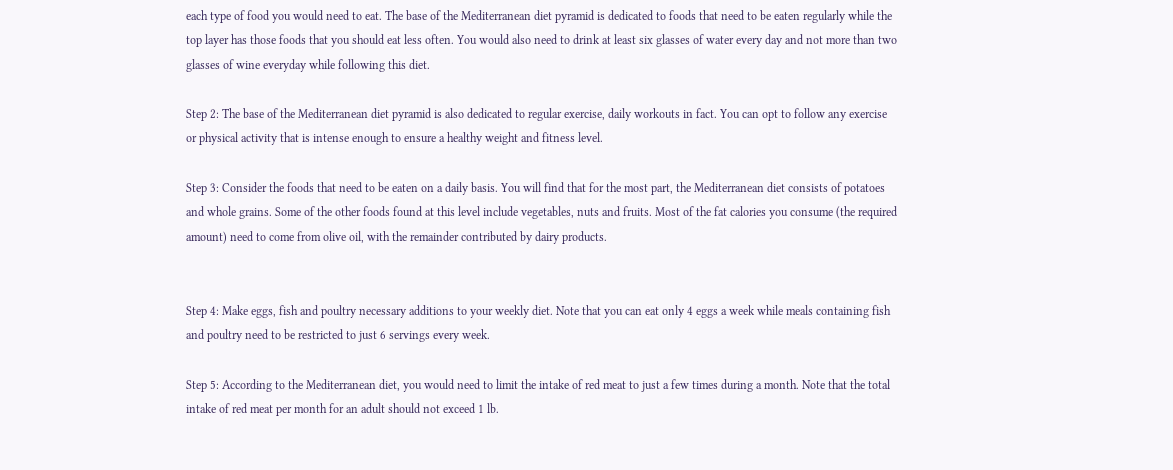each type of food you would need to eat. The base of the Mediterranean diet pyramid is dedicated to foods that need to be eaten regularly while the top layer has those foods that you should eat less often. You would also need to drink at least six glasses of water every day and not more than two glasses of wine everyday while following this diet.

Step 2: The base of the Mediterranean diet pyramid is also dedicated to regular exercise, daily workouts in fact. You can opt to follow any exercise or physical activity that is intense enough to ensure a healthy weight and fitness level.

Step 3: Consider the foods that need to be eaten on a daily basis. You will find that for the most part, the Mediterranean diet consists of potatoes and whole grains. Some of the other foods found at this level include vegetables, nuts and fruits. Most of the fat calories you consume (the required amount) need to come from olive oil, with the remainder contributed by dairy products.


Step 4: Make eggs, fish and poultry necessary additions to your weekly diet. Note that you can eat only 4 eggs a week while meals containing fish and poultry need to be restricted to just 6 servings every week.

Step 5: According to the Mediterranean diet, you would need to limit the intake of red meat to just a few times during a month. Note that the total intake of red meat per month for an adult should not exceed 1 lb.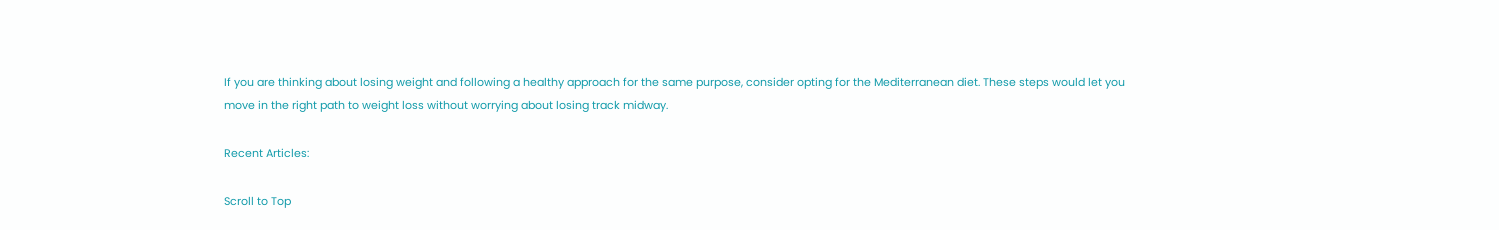If you are thinking about losing weight and following a healthy approach for the same purpose, consider opting for the Mediterranean diet. These steps would let you move in the right path to weight loss without worrying about losing track midway.

Recent Articles:

Scroll to Top